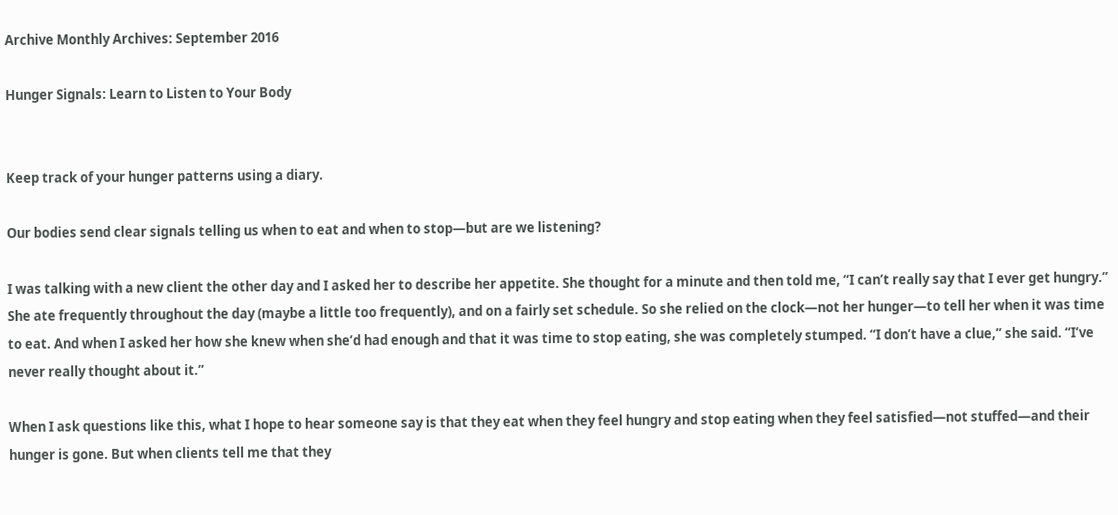Archive Monthly Archives: September 2016

Hunger Signals: Learn to Listen to Your Body


Keep track of your hunger patterns using a diary.

Our bodies send clear signals telling us when to eat and when to stop—but are we listening?

I was talking with a new client the other day and I asked her to describe her appetite. She thought for a minute and then told me, “I can’t really say that I ever get hungry.” She ate frequently throughout the day (maybe a little too frequently), and on a fairly set schedule. So she relied on the clock—not her hunger—to tell her when it was time to eat. And when I asked her how she knew when she’d had enough and that it was time to stop eating, she was completely stumped. “I don’t have a clue,” she said. “I’ve never really thought about it.”

When I ask questions like this, what I hope to hear someone say is that they eat when they feel hungry and stop eating when they feel satisfied—not stuffed—and their hunger is gone. But when clients tell me that they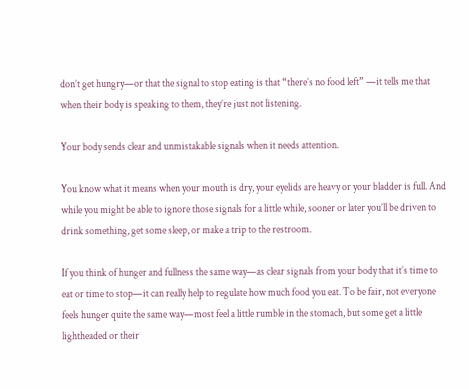don’t get hungry—or that the signal to stop eating is that “there’s no food left” —it tells me that when their body is speaking to them, they’re just not listening.

Your body sends clear and unmistakable signals when it needs attention.

You know what it means when your mouth is dry, your eyelids are heavy or your bladder is full. And while you might be able to ignore those signals for a little while, sooner or later you’ll be driven to drink something, get some sleep, or make a trip to the restroom.

If you think of hunger and fullness the same way—as clear signals from your body that it’s time to eat or time to stop—it can really help to regulate how much food you eat. To be fair, not everyone feels hunger quite the same way—most feel a little rumble in the stomach, but some get a little lightheaded or their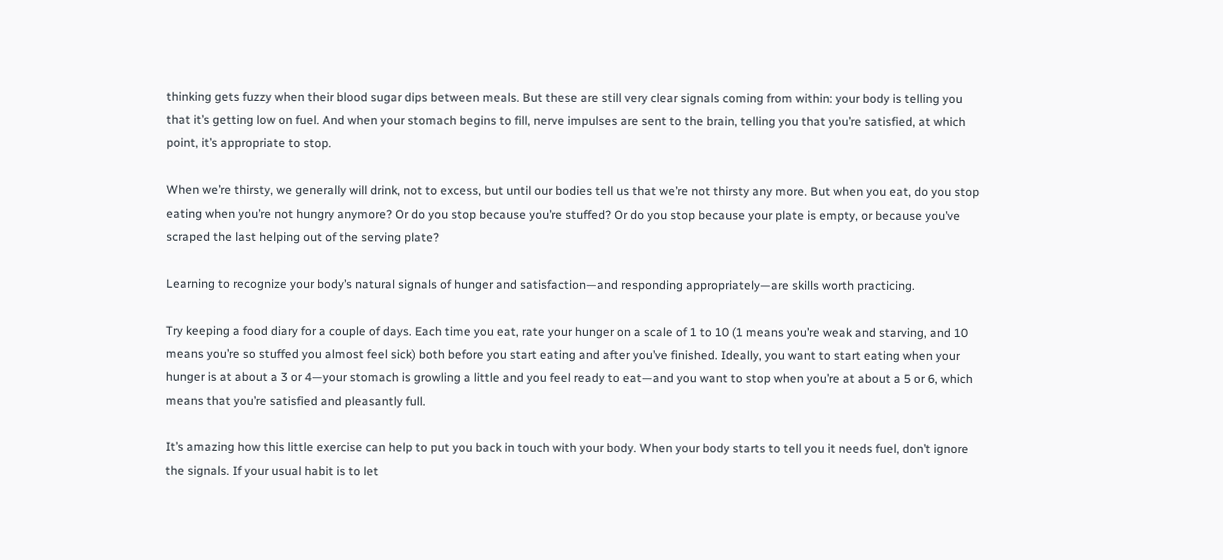thinking gets fuzzy when their blood sugar dips between meals. But these are still very clear signals coming from within: your body is telling you that it’s getting low on fuel. And when your stomach begins to fill, nerve impulses are sent to the brain, telling you that you’re satisfied, at which point, it’s appropriate to stop.

When we’re thirsty, we generally will drink, not to excess, but until our bodies tell us that we’re not thirsty any more. But when you eat, do you stop eating when you’re not hungry anymore? Or do you stop because you’re stuffed? Or do you stop because your plate is empty, or because you’ve scraped the last helping out of the serving plate?

Learning to recognize your body’s natural signals of hunger and satisfaction—and responding appropriately—are skills worth practicing.

Try keeping a food diary for a couple of days. Each time you eat, rate your hunger on a scale of 1 to 10 (1 means you’re weak and starving, and 10 means you’re so stuffed you almost feel sick) both before you start eating and after you’ve finished. Ideally, you want to start eating when your hunger is at about a 3 or 4—your stomach is growling a little and you feel ready to eat—and you want to stop when you’re at about a 5 or 6, which means that you’re satisfied and pleasantly full.

It’s amazing how this little exercise can help to put you back in touch with your body. When your body starts to tell you it needs fuel, don’t ignore the signals. If your usual habit is to let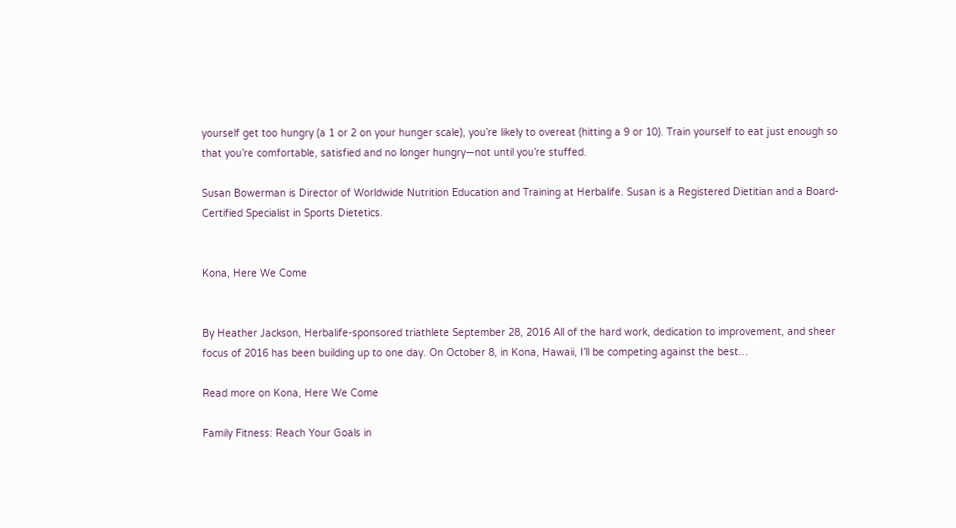yourself get too hungry (a 1 or 2 on your hunger scale), you’re likely to overeat (hitting a 9 or 10). Train yourself to eat just enough so that you’re comfortable, satisfied and no longer hungry—not until you’re stuffed.

Susan Bowerman is Director of Worldwide Nutrition Education and Training at Herbalife. Susan is a Registered Dietitian and a Board-Certified Specialist in Sports Dietetics.


Kona, Here We Come


By Heather Jackson, Herbalife-sponsored triathlete September 28, 2016 All of the hard work, dedication to improvement, and sheer focus of 2016 has been building up to one day. On October 8, in Kona, Hawaii, I’ll be competing against the best…

Read more on Kona, Here We Come

Family Fitness: Reach Your Goals in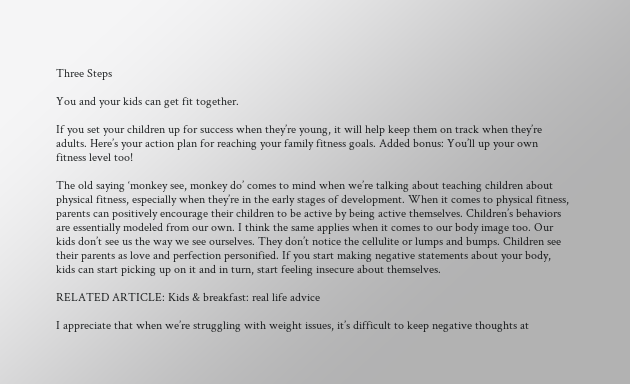Three Steps

You and your kids can get fit together.

If you set your children up for success when they’re young, it will help keep them on track when they’re adults. Here’s your action plan for reaching your family fitness goals. Added bonus: You’ll up your own fitness level too!

The old saying ‘monkey see, monkey do’ comes to mind when we’re talking about teaching children about physical fitness, especially when they’re in the early stages of development. When it comes to physical fitness, parents can positively encourage their children to be active by being active themselves. Children’s behaviors are essentially modeled from our own. I think the same applies when it comes to our body image too. Our kids don’t see us the way we see ourselves. They don’t notice the cellulite or lumps and bumps. Children see their parents as love and perfection personified. If you start making negative statements about your body, kids can start picking up on it and in turn, start feeling insecure about themselves.

RELATED ARTICLE: Kids & breakfast: real life advice

I appreciate that when we’re struggling with weight issues, it’s difficult to keep negative thoughts at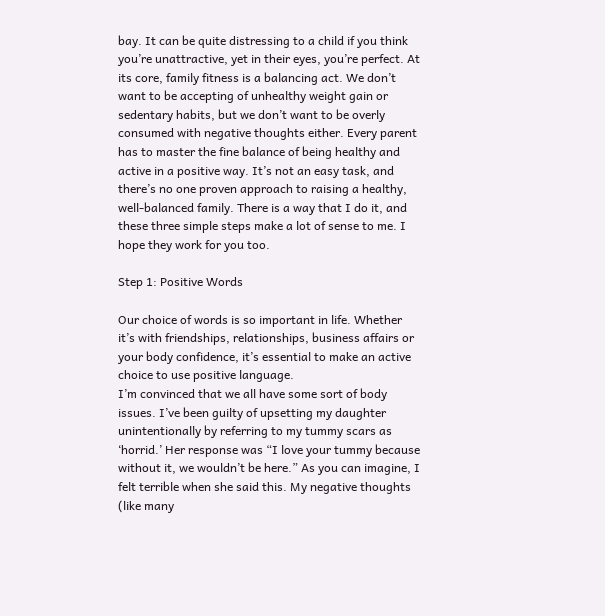bay. It can be quite distressing to a child if you think you’re unattractive, yet in their eyes, you’re perfect. At its core, family fitness is a balancing act. We don’t want to be accepting of unhealthy weight gain or sedentary habits, but we don’t want to be overly consumed with negative thoughts either. Every parent has to master the fine balance of being healthy and active in a positive way. It’s not an easy task, and there’s no one proven approach to raising a healthy, well-balanced family. There is a way that I do it, and these three simple steps make a lot of sense to me. I hope they work for you too.

Step 1: Positive Words

Our choice of words is so important in life. Whether it’s with friendships, relationships, business affairs or your body confidence, it’s essential to make an active choice to use positive language.
I’m convinced that we all have some sort of body issues. I’ve been guilty of upsetting my daughter unintentionally by referring to my tummy scars as ‘horrid.’ Her response was “I love your tummy because without it, we wouldn’t be here.” As you can imagine, I felt terrible when she said this. My negative thoughts (like many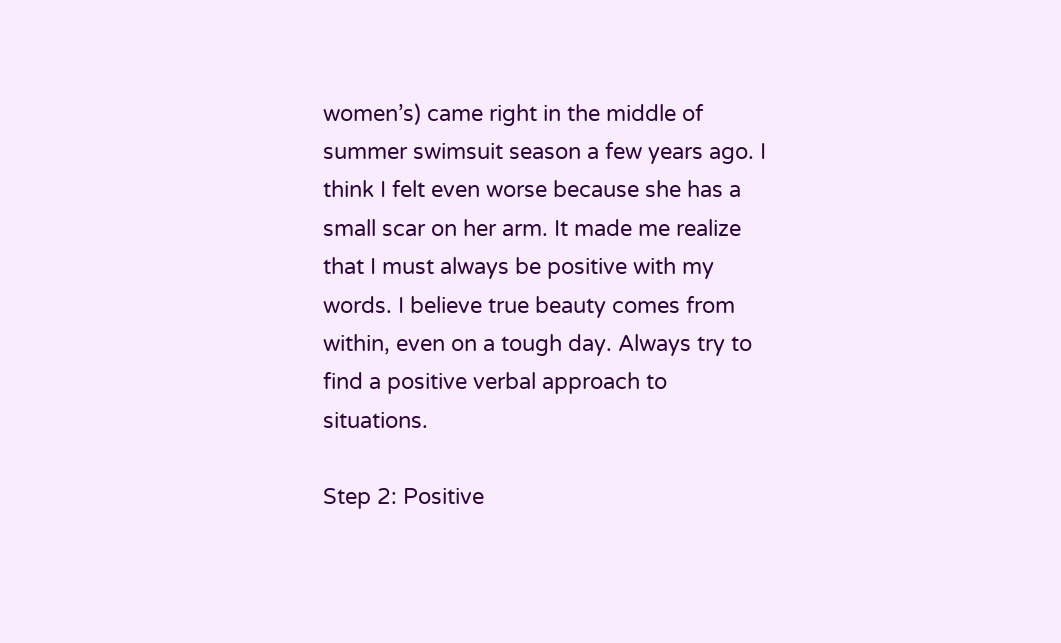women’s) came right in the middle of summer swimsuit season a few years ago. I think I felt even worse because she has a small scar on her arm. It made me realize that I must always be positive with my words. I believe true beauty comes from within, even on a tough day. Always try to find a positive verbal approach to situations.

Step 2: Positive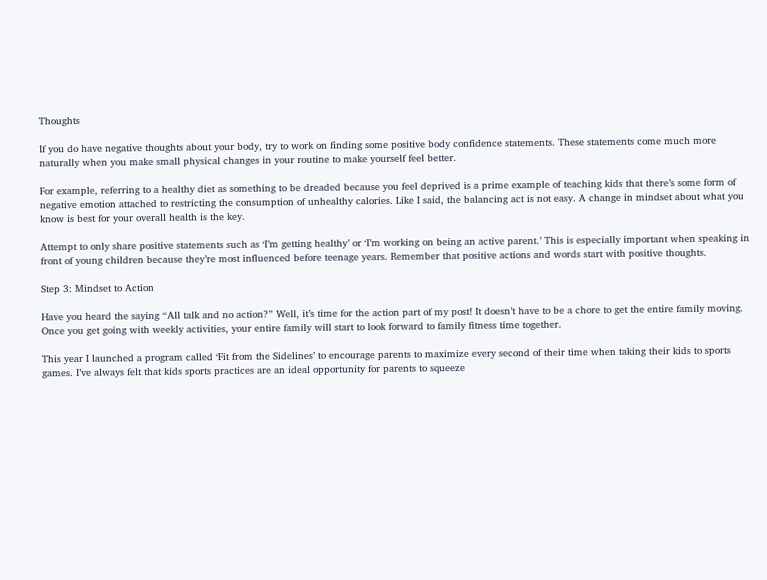Thoughts

If you do have negative thoughts about your body, try to work on finding some positive body confidence statements. These statements come much more naturally when you make small physical changes in your routine to make yourself feel better.

For example, referring to a healthy diet as something to be dreaded because you feel deprived is a prime example of teaching kids that there’s some form of negative emotion attached to restricting the consumption of unhealthy calories. Like I said, the balancing act is not easy. A change in mindset about what you know is best for your overall health is the key.

Attempt to only share positive statements such as ‘I’m getting healthy’ or ‘I’m working on being an active parent.’ This is especially important when speaking in front of young children because they’re most influenced before teenage years. Remember that positive actions and words start with positive thoughts.

Step 3: Mindset to Action

Have you heard the saying “All talk and no action?” Well, it’s time for the action part of my post! It doesn’t have to be a chore to get the entire family moving. Once you get going with weekly activities, your entire family will start to look forward to family fitness time together.

This year I launched a program called ‘Fit from the Sidelines’ to encourage parents to maximize every second of their time when taking their kids to sports games. I’ve always felt that kids sports practices are an ideal opportunity for parents to squeeze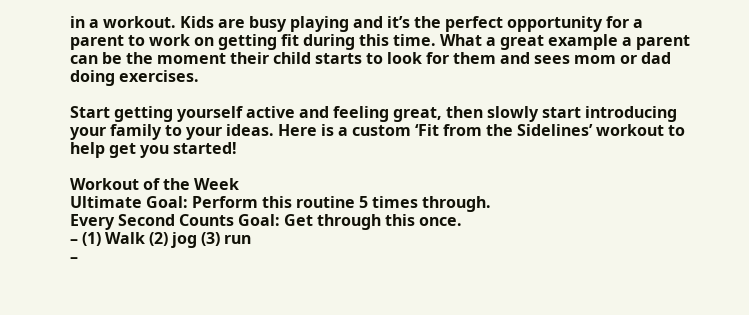in a workout. Kids are busy playing and it’s the perfect opportunity for a parent to work on getting fit during this time. What a great example a parent can be the moment their child starts to look for them and sees mom or dad doing exercises.

Start getting yourself active and feeling great, then slowly start introducing your family to your ideas. Here is a custom ‘Fit from the Sidelines’ workout to help get you started!

Workout of the Week
Ultimate Goal: Perform this routine 5 times through.
Every Second Counts Goal: Get through this once.
– (1) Walk (2) jog (3) run
–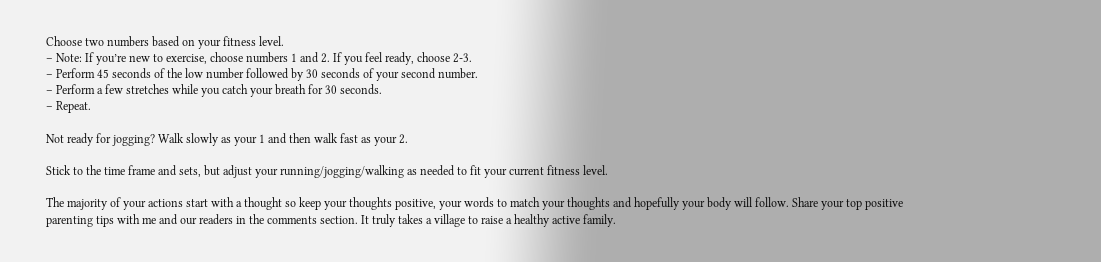Choose two numbers based on your fitness level.
– Note: If you’re new to exercise, choose numbers 1 and 2. If you feel ready, choose 2-3.
– Perform 45 seconds of the low number followed by 30 seconds of your second number.
– Perform a few stretches while you catch your breath for 30 seconds.
– Repeat.

Not ready for jogging? Walk slowly as your 1 and then walk fast as your 2.

Stick to the time frame and sets, but adjust your running/jogging/walking as needed to fit your current fitness level.

The majority of your actions start with a thought so keep your thoughts positive, your words to match your thoughts and hopefully your body will follow. Share your top positive parenting tips with me and our readers in the comments section. It truly takes a village to raise a healthy active family.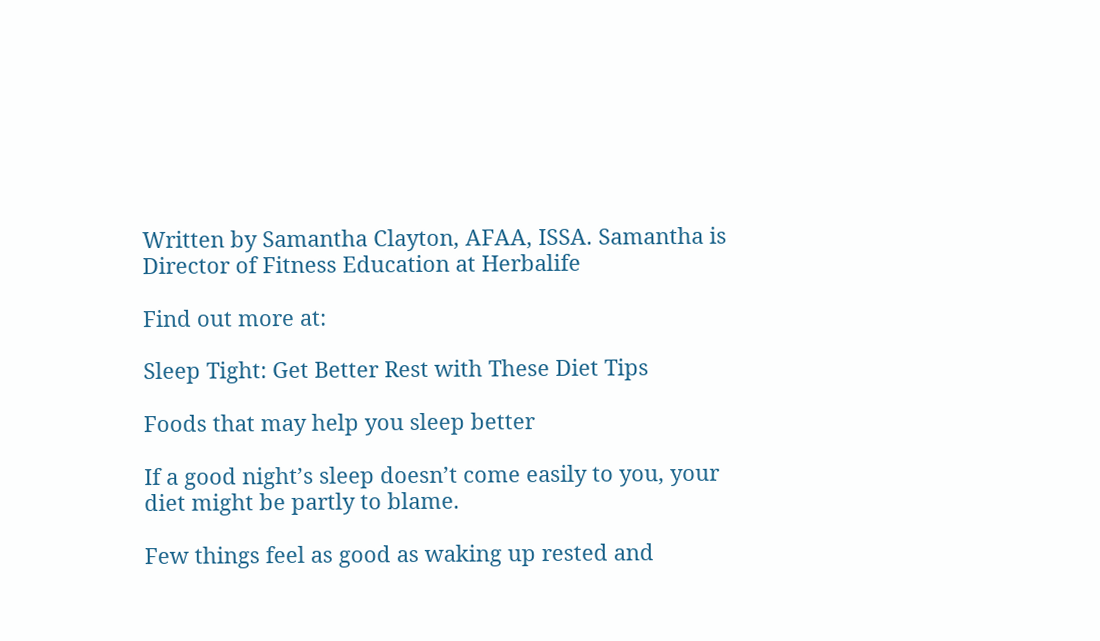Written by Samantha Clayton, AFAA, ISSA. Samantha is Director of Fitness Education at Herbalife

Find out more at:

Sleep Tight: Get Better Rest with These Diet Tips

Foods that may help you sleep better

If a good night’s sleep doesn’t come easily to you, your diet might be partly to blame.

Few things feel as good as waking up rested and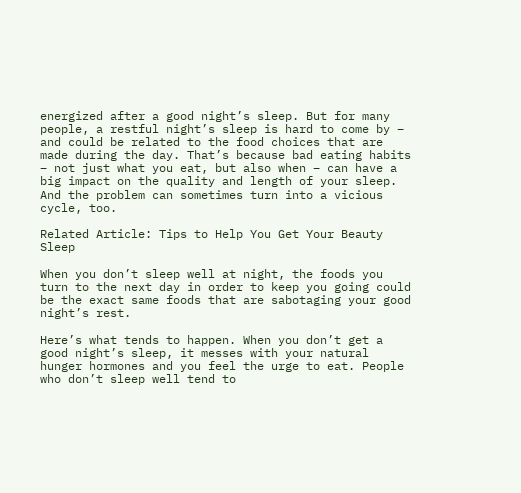energized after a good night’s sleep. But for many people, a restful night’s sleep is hard to come by – and could be related to the food choices that are made during the day. That’s because bad eating habits – not just what you eat, but also when – can have a big impact on the quality and length of your sleep. And the problem can sometimes turn into a vicious cycle, too.

Related Article: Tips to Help You Get Your Beauty Sleep

When you don’t sleep well at night, the foods you turn to the next day in order to keep you going could be the exact same foods that are sabotaging your good night’s rest.

Here’s what tends to happen. When you don’t get a good night’s sleep, it messes with your natural hunger hormones and you feel the urge to eat. People who don’t sleep well tend to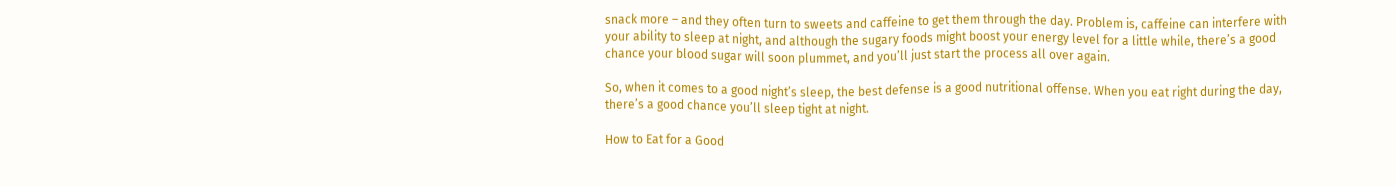snack more – and they often turn to sweets and caffeine to get them through the day. Problem is, caffeine can interfere with your ability to sleep at night, and although the sugary foods might boost your energy level for a little while, there’s a good chance your blood sugar will soon plummet, and you’ll just start the process all over again.

So, when it comes to a good night’s sleep, the best defense is a good nutritional offense. When you eat right during the day, there’s a good chance you’ll sleep tight at night.

How to Eat for a Good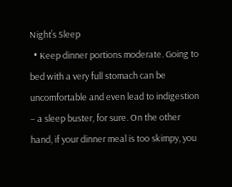Night’s Sleep
  • Keep dinner portions moderate. Going to bed with a very full stomach can be uncomfortable and even lead to indigestion – a sleep buster, for sure. On the other hand, if your dinner meal is too skimpy, you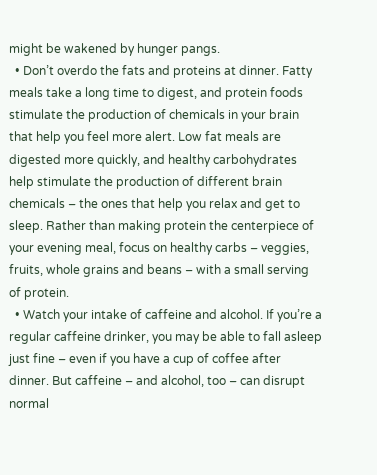might be wakened by hunger pangs.
  • Don’t overdo the fats and proteins at dinner. Fatty meals take a long time to digest, and protein foods stimulate the production of chemicals in your brain that help you feel more alert. Low fat meals are digested more quickly, and healthy carbohydrates help stimulate the production of different brain chemicals – the ones that help you relax and get to sleep. Rather than making protein the centerpiece of your evening meal, focus on healthy carbs – veggies, fruits, whole grains and beans – with a small serving of protein.
  • Watch your intake of caffeine and alcohol. If you’re a regular caffeine drinker, you may be able to fall asleep just fine – even if you have a cup of coffee after dinner. But caffeine – and alcohol, too – can disrupt normal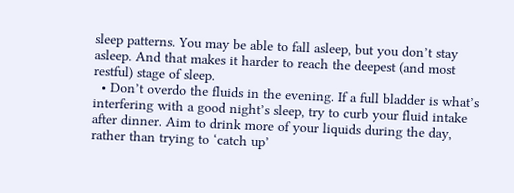sleep patterns. You may be able to fall asleep, but you don’t stay asleep. And that makes it harder to reach the deepest (and most restful) stage of sleep.
  • Don’t overdo the fluids in the evening. If a full bladder is what’s interfering with a good night’s sleep, try to curb your fluid intake after dinner. Aim to drink more of your liquids during the day, rather than trying to ‘catch up’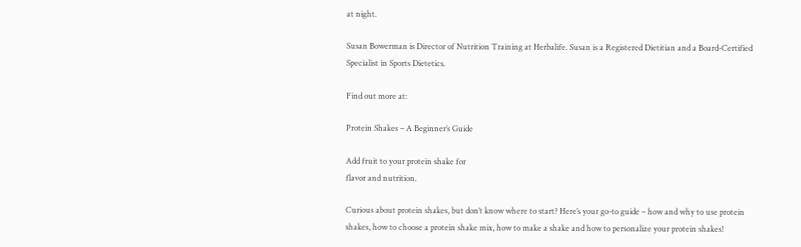at night.

Susan Bowerman is Director of Nutrition Training at Herbalife. Susan is a Registered Dietitian and a Board-Certified Specialist in Sports Dietetics.

Find out more at:

Protein Shakes – A Beginner’s Guide

Add fruit to your protein shake for
flavor and nutrition.

Curious about protein shakes, but don’t know where to start? Here’s your go-to guide – how and why to use protein shakes, how to choose a protein shake mix, how to make a shake and how to personalize your protein shakes!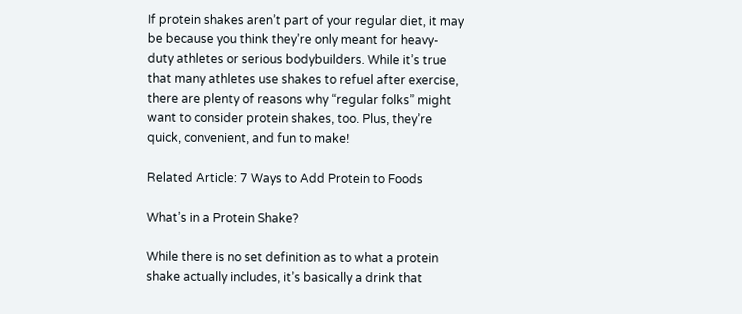If protein shakes aren’t part of your regular diet, it may be because you think they’re only meant for heavy-duty athletes or serious bodybuilders. While it’s true that many athletes use shakes to refuel after exercise, there are plenty of reasons why “regular folks” might want to consider protein shakes, too. Plus, they’re quick, convenient, and fun to make!

Related Article: 7 Ways to Add Protein to Foods

What’s in a Protein Shake?

While there is no set definition as to what a protein shake actually includes, it’s basically a drink that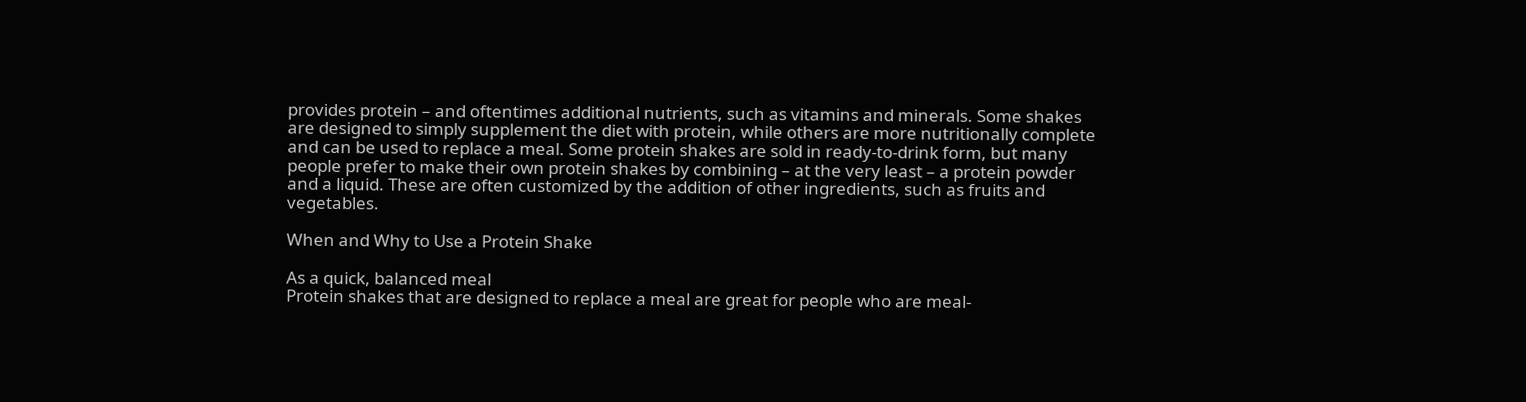provides protein – and oftentimes additional nutrients, such as vitamins and minerals. Some shakes are designed to simply supplement the diet with protein, while others are more nutritionally complete and can be used to replace a meal. Some protein shakes are sold in ready-to-drink form, but many people prefer to make their own protein shakes by combining – at the very least – a protein powder and a liquid. These are often customized by the addition of other ingredients, such as fruits and vegetables.

When and Why to Use a Protein Shake

As a quick, balanced meal
Protein shakes that are designed to replace a meal are great for people who are meal-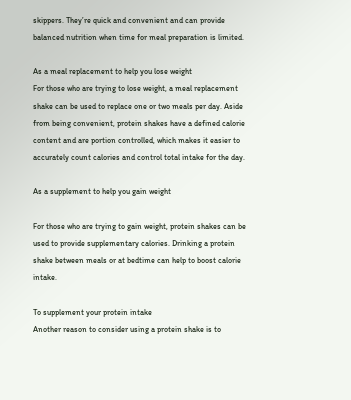skippers. They’re quick and convenient and can provide balanced nutrition when time for meal preparation is limited.

As a meal replacement to help you lose weight
For those who are trying to lose weight, a meal replacement shake can be used to replace one or two meals per day. Aside from being convenient, protein shakes have a defined calorie content and are portion controlled, which makes it easier to accurately count calories and control total intake for the day.

As a supplement to help you gain weight

For those who are trying to gain weight, protein shakes can be used to provide supplementary calories. Drinking a protein shake between meals or at bedtime can help to boost calorie intake.

To supplement your protein intake
Another reason to consider using a protein shake is to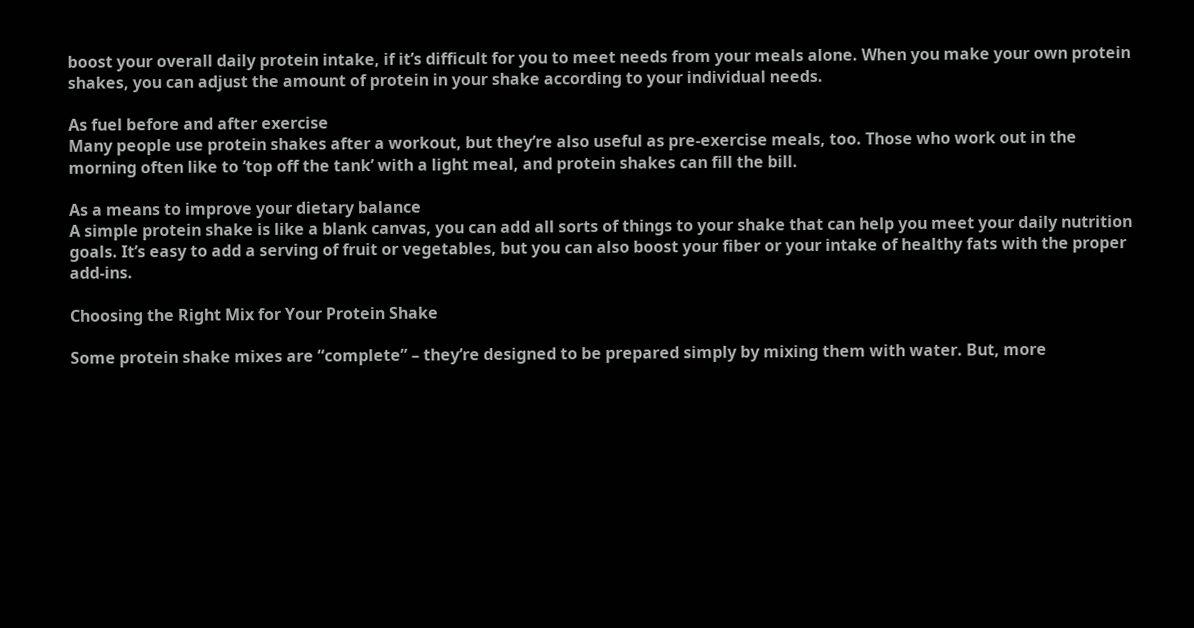boost your overall daily protein intake, if it’s difficult for you to meet needs from your meals alone. When you make your own protein shakes, you can adjust the amount of protein in your shake according to your individual needs.

As fuel before and after exercise
Many people use protein shakes after a workout, but they’re also useful as pre-exercise meals, too. Those who work out in the morning often like to ‘top off the tank’ with a light meal, and protein shakes can fill the bill.

As a means to improve your dietary balance
A simple protein shake is like a blank canvas, you can add all sorts of things to your shake that can help you meet your daily nutrition goals. It’s easy to add a serving of fruit or vegetables, but you can also boost your fiber or your intake of healthy fats with the proper add-ins.

Choosing the Right Mix for Your Protein Shake

Some protein shake mixes are “complete” – they’re designed to be prepared simply by mixing them with water. But, more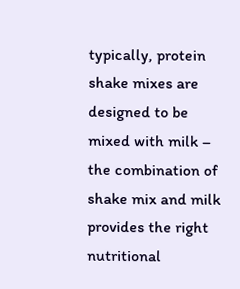typically, protein shake mixes are designed to be mixed with milk – the combination of shake mix and milk provides the right nutritional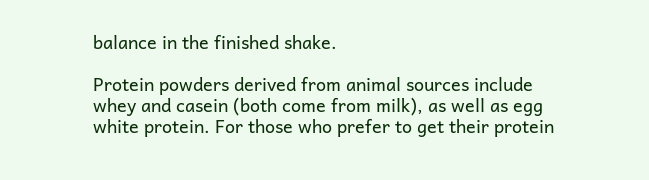balance in the finished shake.

Protein powders derived from animal sources include whey and casein (both come from milk), as well as egg white protein. For those who prefer to get their protein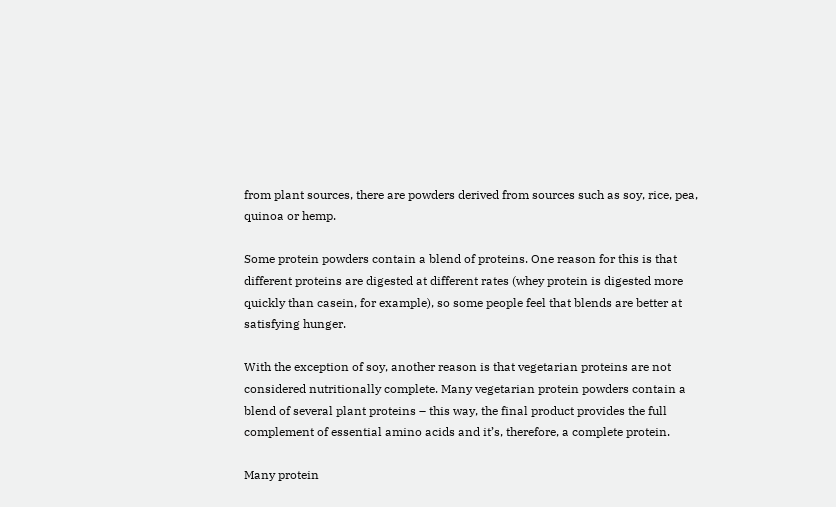from plant sources, there are powders derived from sources such as soy, rice, pea, quinoa or hemp.

Some protein powders contain a blend of proteins. One reason for this is that different proteins are digested at different rates (whey protein is digested more quickly than casein, for example), so some people feel that blends are better at satisfying hunger.

With the exception of soy, another reason is that vegetarian proteins are not considered nutritionally complete. Many vegetarian protein powders contain a blend of several plant proteins – this way, the final product provides the full complement of essential amino acids and it’s, therefore, a complete protein.

Many protein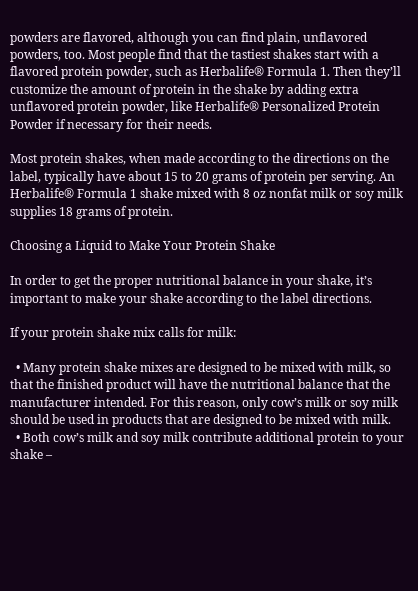powders are flavored, although you can find plain, unflavored powders, too. Most people find that the tastiest shakes start with a flavored protein powder, such as Herbalife® Formula 1. Then they’ll customize the amount of protein in the shake by adding extra unflavored protein powder, like Herbalife® Personalized Protein Powder if necessary for their needs.

Most protein shakes, when made according to the directions on the label, typically have about 15 to 20 grams of protein per serving. An Herbalife® Formula 1 shake mixed with 8 oz nonfat milk or soy milk supplies 18 grams of protein.

Choosing a Liquid to Make Your Protein Shake

In order to get the proper nutritional balance in your shake, it’s important to make your shake according to the label directions.

If your protein shake mix calls for milk:

  • Many protein shake mixes are designed to be mixed with milk, so that the finished product will have the nutritional balance that the manufacturer intended. For this reason, only cow’s milk or soy milk should be used in products that are designed to be mixed with milk.
  • Both cow’s milk and soy milk contribute additional protein to your shake –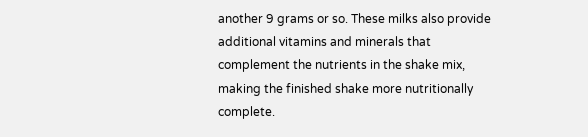another 9 grams or so. These milks also provide additional vitamins and minerals that complement the nutrients in the shake mix, making the finished shake more nutritionally complete.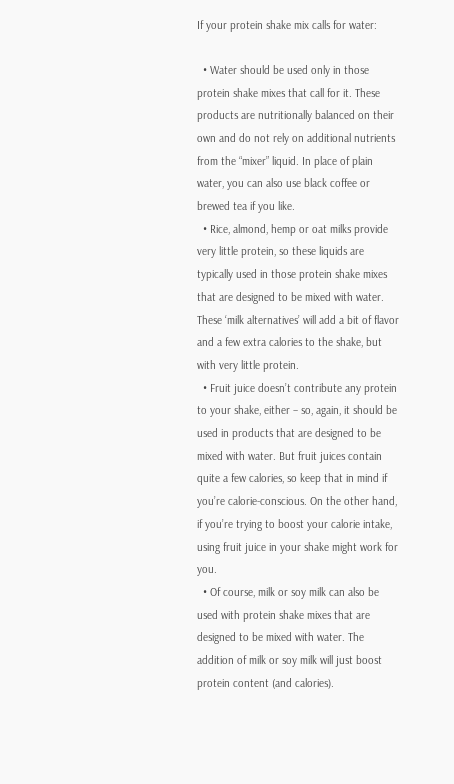If your protein shake mix calls for water:

  • Water should be used only in those protein shake mixes that call for it. These products are nutritionally balanced on their own and do not rely on additional nutrients from the “mixer” liquid. In place of plain water, you can also use black coffee or brewed tea if you like.
  • Rice, almond, hemp or oat milks provide very little protein, so these liquids are typically used in those protein shake mixes that are designed to be mixed with water. These ‘milk alternatives’ will add a bit of flavor and a few extra calories to the shake, but with very little protein.
  • Fruit juice doesn’t contribute any protein to your shake, either – so, again, it should be used in products that are designed to be mixed with water. But fruit juices contain quite a few calories, so keep that in mind if you’re calorie-conscious. On the other hand, if you’re trying to boost your calorie intake, using fruit juice in your shake might work for you.
  • Of course, milk or soy milk can also be used with protein shake mixes that are designed to be mixed with water. The addition of milk or soy milk will just boost protein content (and calories).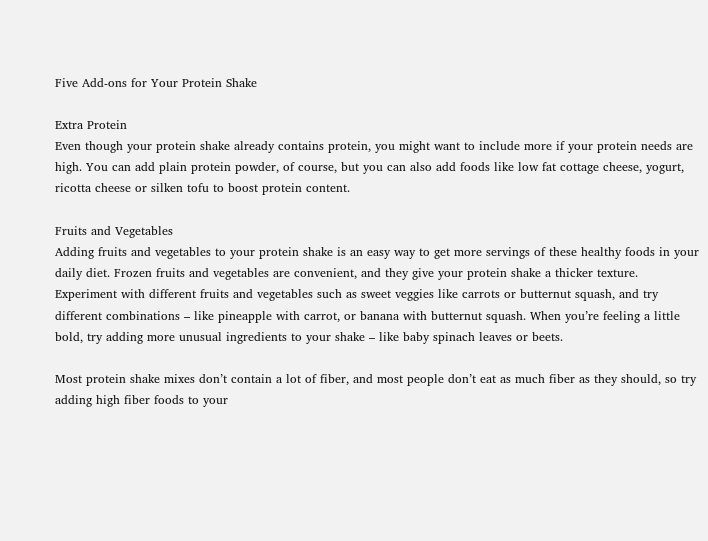Five Add-ons for Your Protein Shake

Extra Protein
Even though your protein shake already contains protein, you might want to include more if your protein needs are high. You can add plain protein powder, of course, but you can also add foods like low fat cottage cheese, yogurt, ricotta cheese or silken tofu to boost protein content.

Fruits and Vegetables
Adding fruits and vegetables to your protein shake is an easy way to get more servings of these healthy foods in your daily diet. Frozen fruits and vegetables are convenient, and they give your protein shake a thicker texture. Experiment with different fruits and vegetables such as sweet veggies like carrots or butternut squash, and try different combinations – like pineapple with carrot, or banana with butternut squash. When you’re feeling a little bold, try adding more unusual ingredients to your shake – like baby spinach leaves or beets.

Most protein shake mixes don’t contain a lot of fiber, and most people don’t eat as much fiber as they should, so try adding high fiber foods to your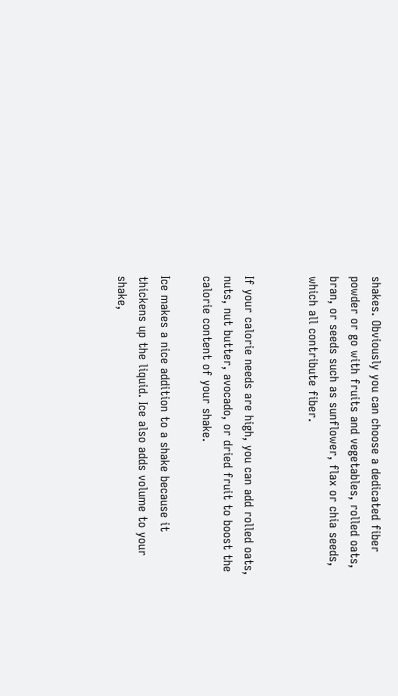shakes. Obviously you can choose a dedicated fiber powder or go with fruits and vegetables, rolled oats, bran, or seeds such as sunflower, flax or chia seeds, which all contribute fiber.


If your calorie needs are high, you can add rolled oats, nuts, nut butter, avocado, or dried fruit to boost the calorie content of your shake.

Ice makes a nice addition to a shake because it thickens up the liquid. Ice also adds volume to your shake,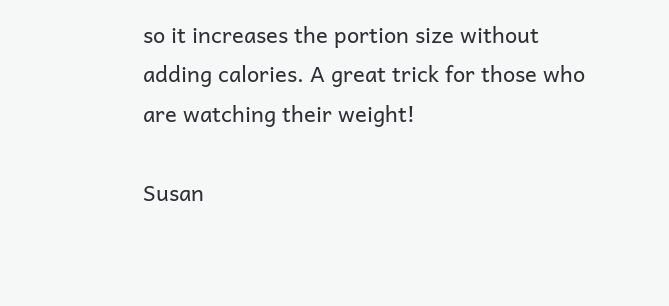so it increases the portion size without adding calories. A great trick for those who are watching their weight!

Susan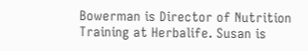Bowerman is Director of Nutrition Training at Herbalife. Susan is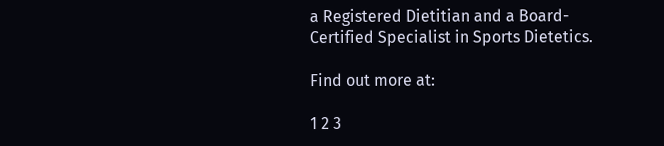a Registered Dietitian and a Board-Certified Specialist in Sports Dietetics.

Find out more at:

1 2 3